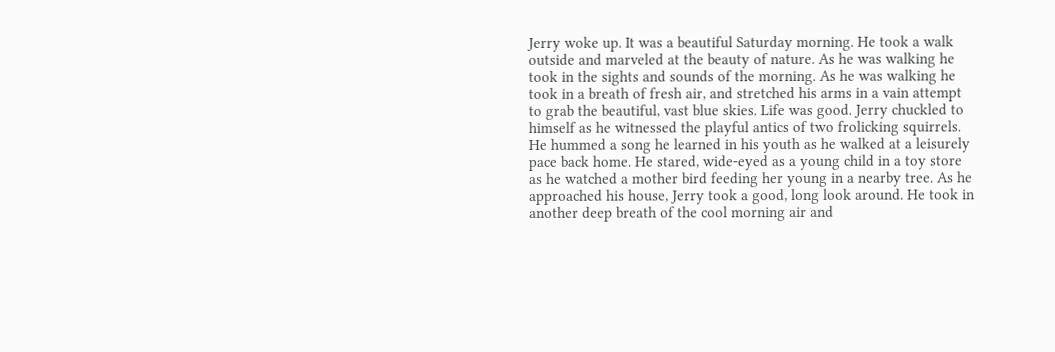Jerry woke up. It was a beautiful Saturday morning. He took a walk outside and marveled at the beauty of nature. As he was walking he took in the sights and sounds of the morning. As he was walking he took in a breath of fresh air, and stretched his arms in a vain attempt to grab the beautiful, vast blue skies. Life was good. Jerry chuckled to himself as he witnessed the playful antics of two frolicking squirrels. He hummed a song he learned in his youth as he walked at a leisurely pace back home. He stared, wide-eyed as a young child in a toy store as he watched a mother bird feeding her young in a nearby tree. As he approached his house, Jerry took a good, long look around. He took in another deep breath of the cool morning air and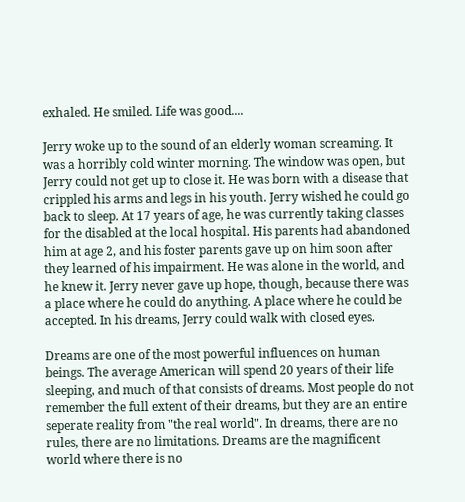exhaled. He smiled. Life was good....

Jerry woke up to the sound of an elderly woman screaming. It was a horribly cold winter morning. The window was open, but Jerry could not get up to close it. He was born with a disease that crippled his arms and legs in his youth. Jerry wished he could go back to sleep. At 17 years of age, he was currently taking classes for the disabled at the local hospital. His parents had abandoned him at age 2, and his foster parents gave up on him soon after they learned of his impairment. He was alone in the world, and he knew it. Jerry never gave up hope, though, because there was a place where he could do anything. A place where he could be accepted. In his dreams, Jerry could walk with closed eyes.

Dreams are one of the most powerful influences on human beings. The average American will spend 20 years of their life sleeping, and much of that consists of dreams. Most people do not remember the full extent of their dreams, but they are an entire seperate reality from "the real world". In dreams, there are no rules, there are no limitations. Dreams are the magnificent world where there is no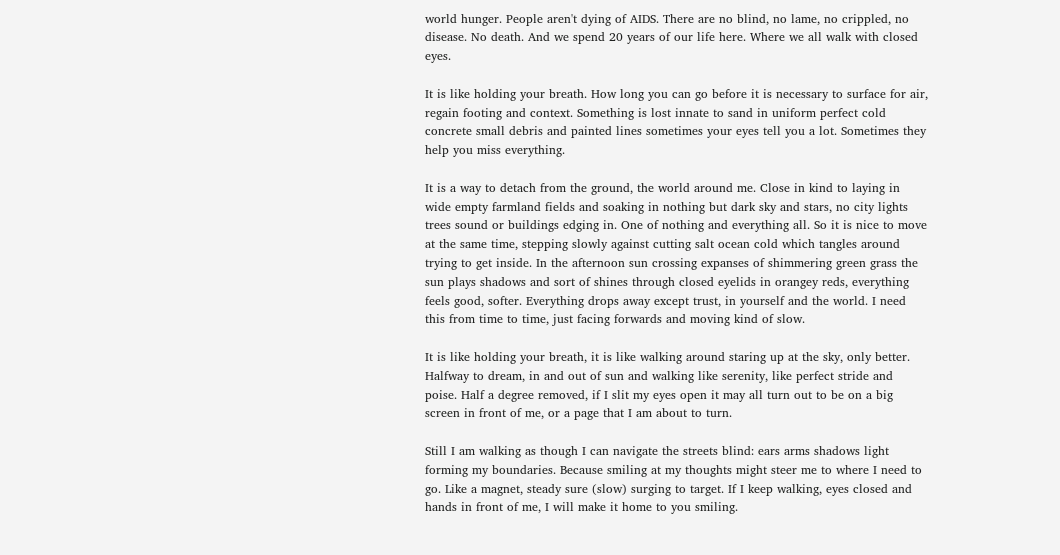world hunger. People aren't dying of AIDS. There are no blind, no lame, no crippled, no disease. No death. And we spend 20 years of our life here. Where we all walk with closed eyes.

It is like holding your breath. How long you can go before it is necessary to surface for air, regain footing and context. Something is lost innate to sand in uniform perfect cold concrete small debris and painted lines sometimes your eyes tell you a lot. Sometimes they help you miss everything.

It is a way to detach from the ground, the world around me. Close in kind to laying in wide empty farmland fields and soaking in nothing but dark sky and stars, no city lights trees sound or buildings edging in. One of nothing and everything all. So it is nice to move at the same time, stepping slowly against cutting salt ocean cold which tangles around trying to get inside. In the afternoon sun crossing expanses of shimmering green grass the sun plays shadows and sort of shines through closed eyelids in orangey reds, everything feels good, softer. Everything drops away except trust, in yourself and the world. I need this from time to time, just facing forwards and moving kind of slow.

It is like holding your breath, it is like walking around staring up at the sky, only better.
Halfway to dream, in and out of sun and walking like serenity, like perfect stride and poise. Half a degree removed, if I slit my eyes open it may all turn out to be on a big screen in front of me, or a page that I am about to turn.

Still I am walking as though I can navigate the streets blind: ears arms shadows light forming my boundaries. Because smiling at my thoughts might steer me to where I need to go. Like a magnet, steady sure (slow) surging to target. If I keep walking, eyes closed and hands in front of me, I will make it home to you smiling.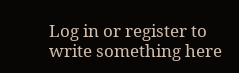Log in or register to write something here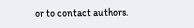or to contact authors.